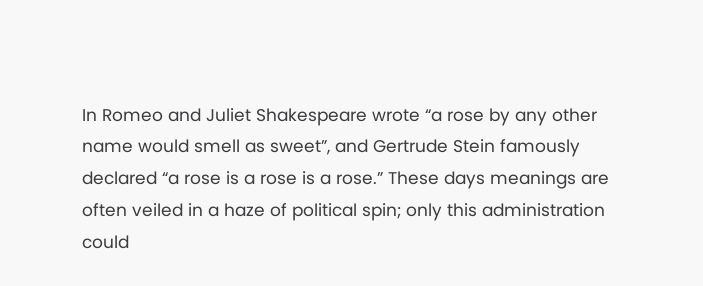In Romeo and Juliet Shakespeare wrote “a rose by any other name would smell as sweet”, and Gertrude Stein famously declared “a rose is a rose is a rose.” These days meanings are often veiled in a haze of political spin; only this administration could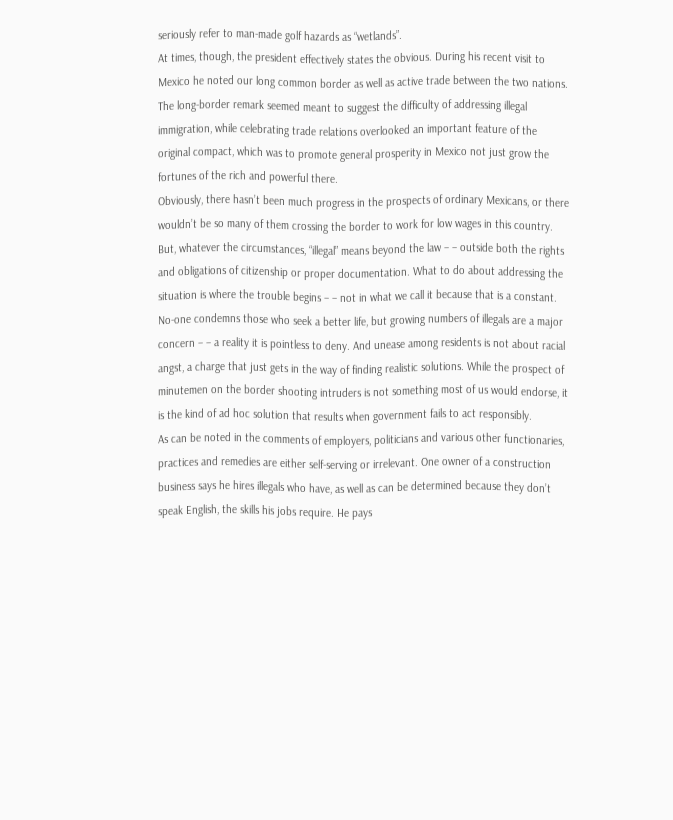seriously refer to man-made golf hazards as “wetlands”.
At times, though, the president effectively states the obvious. During his recent visit to Mexico he noted our long common border as well as active trade between the two nations. The long-border remark seemed meant to suggest the difficulty of addressing illegal immigration, while celebrating trade relations overlooked an important feature of the original compact, which was to promote general prosperity in Mexico not just grow the fortunes of the rich and powerful there.
Obviously, there hasn’t been much progress in the prospects of ordinary Mexicans, or there wouldn’t be so many of them crossing the border to work for low wages in this country. But, whatever the circumstances, “illegal” means beyond the law – – outside both the rights and obligations of citizenship or proper documentation. What to do about addressing the situation is where the trouble begins – – not in what we call it because that is a constant.
No-one condemns those who seek a better life, but growing numbers of illegals are a major concern – – a reality it is pointless to deny. And unease among residents is not about racial angst, a charge that just gets in the way of finding realistic solutions. While the prospect of minutemen on the border shooting intruders is not something most of us would endorse, it is the kind of ad hoc solution that results when government fails to act responsibly.
As can be noted in the comments of employers, politicians and various other functionaries, practices and remedies are either self-serving or irrelevant. One owner of a construction business says he hires illegals who have, as well as can be determined because they don’t speak English, the skills his jobs require. He pays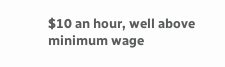$10 an hour, well above minimum wage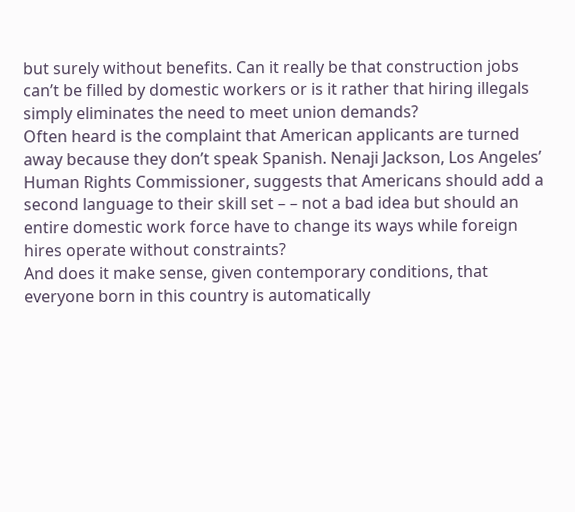but surely without benefits. Can it really be that construction jobs can’t be filled by domestic workers or is it rather that hiring illegals simply eliminates the need to meet union demands?
Often heard is the complaint that American applicants are turned away because they don’t speak Spanish. Nenaji Jackson, Los Angeles’ Human Rights Commissioner, suggests that Americans should add a second language to their skill set – – not a bad idea but should an entire domestic work force have to change its ways while foreign hires operate without constraints?
And does it make sense, given contemporary conditions, that everyone born in this country is automatically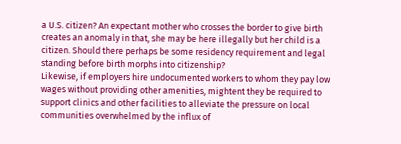a U.S. citizen? An expectant mother who crosses the border to give birth creates an anomaly in that, she may be here illegally but her child is a citizen. Should there perhaps be some residency requirement and legal standing before birth morphs into citizenship?
Likewise, if employers hire undocumented workers to whom they pay low wages without providing other amenities, mightent they be required to support clinics and other facilities to alleviate the pressure on local communities overwhelmed by the influx of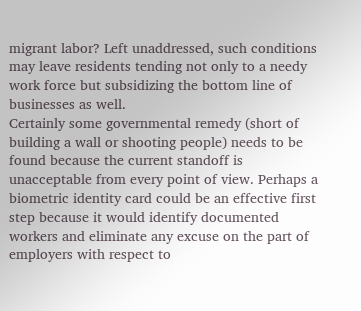migrant labor? Left unaddressed, such conditions may leave residents tending not only to a needy work force but subsidizing the bottom line of businesses as well.
Certainly some governmental remedy (short of building a wall or shooting people) needs to be found because the current standoff is unacceptable from every point of view. Perhaps a biometric identity card could be an effective first step because it would identify documented workers and eliminate any excuse on the part of employers with respect to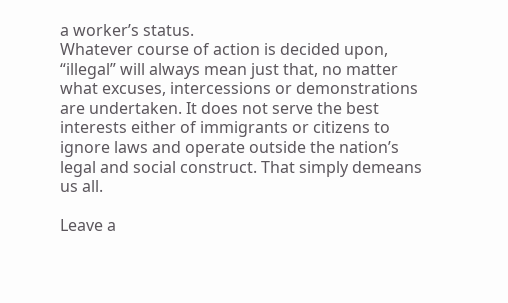a worker’s status.
Whatever course of action is decided upon, “illegal” will always mean just that, no matter what excuses, intercessions or demonstrations are undertaken. It does not serve the best interests either of immigrants or citizens to ignore laws and operate outside the nation’s legal and social construct. That simply demeans us all.

Leave a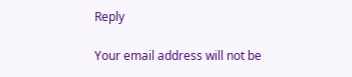Reply

Your email address will not be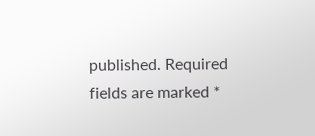published. Required fields are marked *